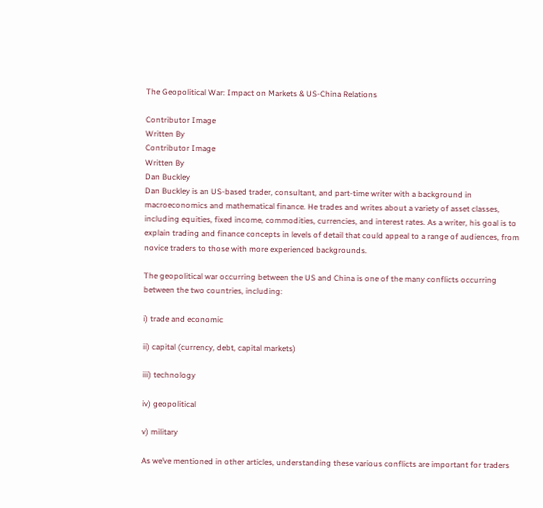The Geopolitical War: Impact on Markets & US-China Relations

Contributor Image
Written By
Contributor Image
Written By
Dan Buckley
Dan Buckley is an US-based trader, consultant, and part-time writer with a background in macroeconomics and mathematical finance. He trades and writes about a variety of asset classes, including equities, fixed income, commodities, currencies, and interest rates. As a writer, his goal is to explain trading and finance concepts in levels of detail that could appeal to a range of audiences, from novice traders to those with more experienced backgrounds.

The geopolitical war occurring between the US and China is one of the many conflicts occurring between the two countries, including:

i) trade and economic

ii) capital (currency, debt, capital markets)

iii) technology

iv) geopolitical

v) military

As we’ve mentioned in other articles, understanding these various conflicts are important for traders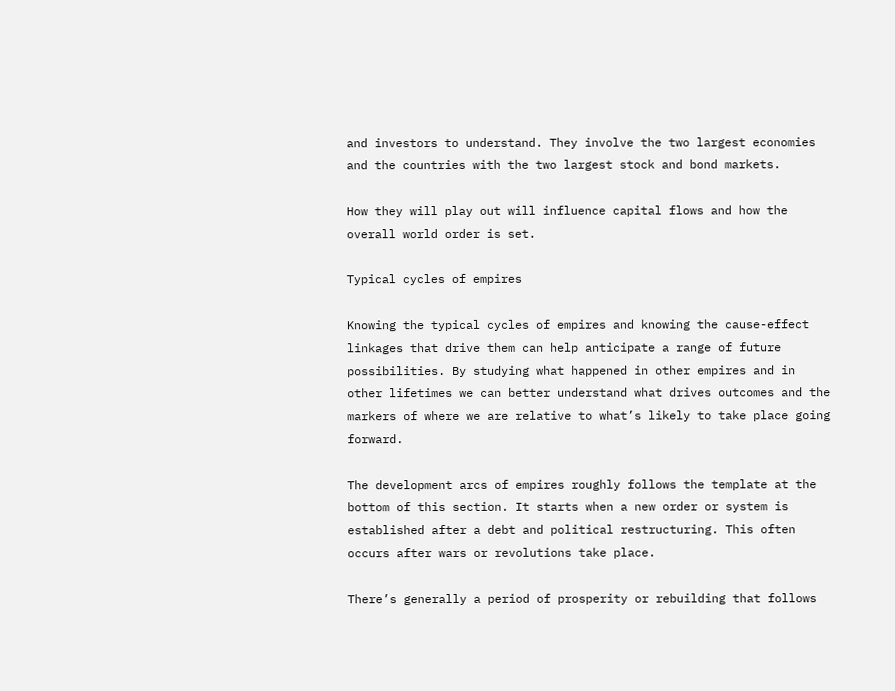and investors to understand. They involve the two largest economies and the countries with the two largest stock and bond markets.

How they will play out will influence capital flows and how the overall world order is set.

Typical cycles of empires

Knowing the typical cycles of empires and knowing the cause-effect linkages that drive them can help anticipate a range of future possibilities. By studying what happened in other empires and in other lifetimes we can better understand what drives outcomes and the markers of where we are relative to what’s likely to take place going forward.

The development arcs of empires roughly follows the template at the bottom of this section. It starts when a new order or system is established after a debt and political restructuring. This often occurs after wars or revolutions take place.

There’s generally a period of prosperity or rebuilding that follows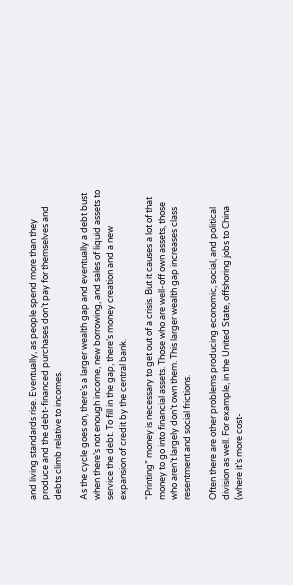and living standards rise. Eventually, as people spend more than they produce and the debt-financed purchases don’t pay for themselves and debts climb relative to incomes.

As the cycle goes on, there’s a larger wealth gap and eventually a debt bust when there’s not enough income, new borrowing, and sales of liquid assets to service the debt. To fill in the gap, there’s money creation and a new expansion of credit by the central bank.

“Printing” money is necessary to get out of a crisis. But it causes a lot of that money to go into financial assets. Those who are well-off own assets, those who aren’t largely don’t own them. This larger wealth gap increases class resentment and social frictions.

Often there are other problems producing economic, social, and political division as well. For example, in the United State, offshoring jobs to China (where it’s more cost-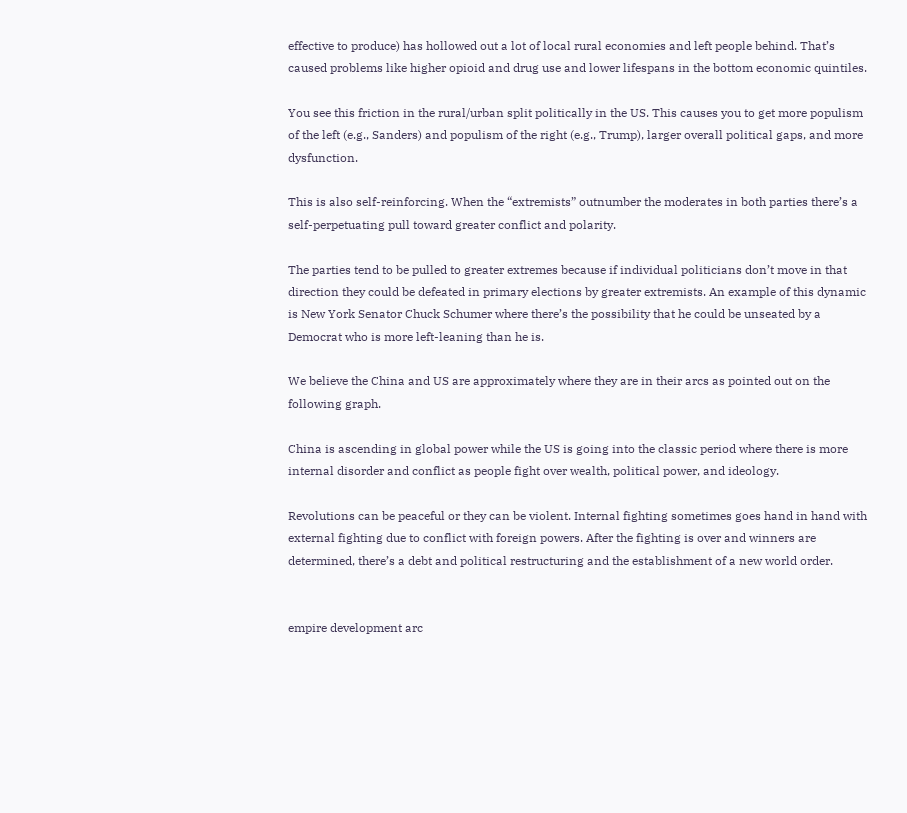effective to produce) has hollowed out a lot of local rural economies and left people behind. That’s caused problems like higher opioid and drug use and lower lifespans in the bottom economic quintiles.

You see this friction in the rural/urban split politically in the US. This causes you to get more populism of the left (e.g., Sanders) and populism of the right (e.g., Trump), larger overall political gaps, and more dysfunction.

This is also self-reinforcing. When the “extremists” outnumber the moderates in both parties there’s a self-perpetuating pull toward greater conflict and polarity.

The parties tend to be pulled to greater extremes because if individual politicians don’t move in that direction they could be defeated in primary elections by greater extremists. An example of this dynamic is New York Senator Chuck Schumer where there’s the possibility that he could be unseated by a Democrat who is more left-leaning than he is.

We believe the China and US are approximately where they are in their arcs as pointed out on the following graph.

China is ascending in global power while the US is going into the classic period where there is more internal disorder and conflict as people fight over wealth, political power, and ideology.

Revolutions can be peaceful or they can be violent. Internal fighting sometimes goes hand in hand with external fighting due to conflict with foreign powers. After the fighting is over and winners are determined, there’s a debt and political restructuring and the establishment of a new world order.


empire development arc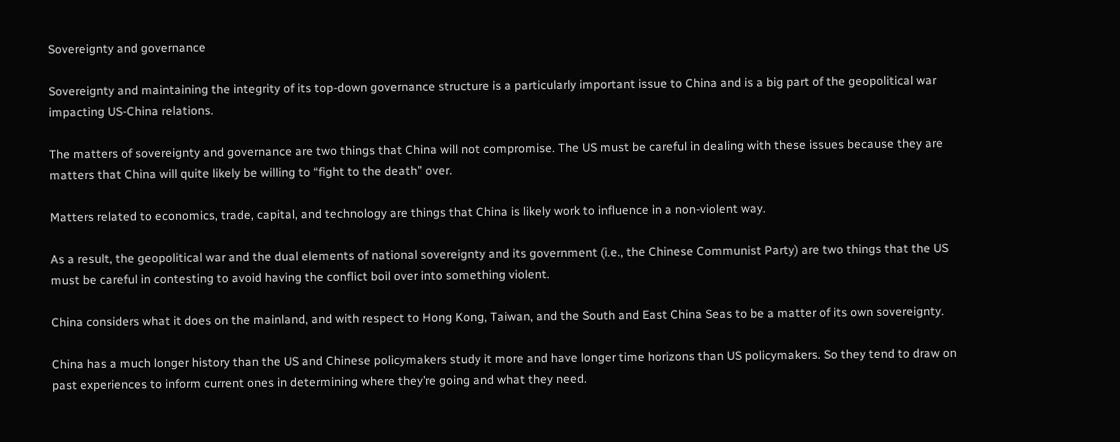Sovereignty and governance

Sovereignty and maintaining the integrity of its top-down governance structure is a particularly important issue to China and is a big part of the geopolitical war impacting US-China relations.

The matters of sovereignty and governance are two things that China will not compromise. The US must be careful in dealing with these issues because they are matters that China will quite likely be willing to “fight to the death” over.

Matters related to economics, trade, capital, and technology are things that China is likely work to influence in a non-violent way.

As a result, the geopolitical war and the dual elements of national sovereignty and its government (i.e., the Chinese Communist Party) are two things that the US must be careful in contesting to avoid having the conflict boil over into something violent.

China considers what it does on the mainland, and with respect to Hong Kong, Taiwan, and the South and East China Seas to be a matter of its own sovereignty.

China has a much longer history than the US and Chinese policymakers study it more and have longer time horizons than US policymakers. So they tend to draw on past experiences to inform current ones in determining where they’re going and what they need.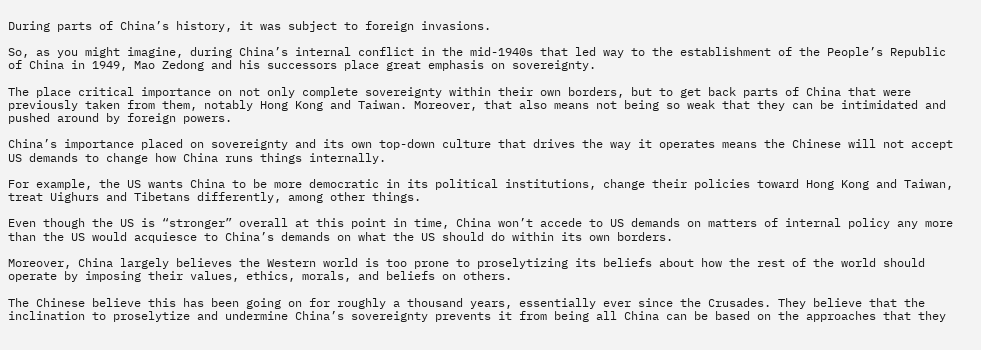During parts of China’s history, it was subject to foreign invasions.

So, as you might imagine, during China’s internal conflict in the mid-1940s that led way to the establishment of the People’s Republic of China in 1949, Mao Zedong and his successors place great emphasis on sovereignty.

The place critical importance on not only complete sovereignty within their own borders, but to get back parts of China that were previously taken from them, notably Hong Kong and Taiwan. Moreover, that also means not being so weak that they can be intimidated and pushed around by foreign powers.

China’s importance placed on sovereignty and its own top-down culture that drives the way it operates means the Chinese will not accept US demands to change how China runs things internally.

For example, the US wants China to be more democratic in its political institutions, change their policies toward Hong Kong and Taiwan, treat Uighurs and Tibetans differently, among other things.

Even though the US is “stronger” overall at this point in time, China won’t accede to US demands on matters of internal policy any more than the US would acquiesce to China’s demands on what the US should do within its own borders.

Moreover, China largely believes the Western world is too prone to proselytizing its beliefs about how the rest of the world should operate by imposing their values, ethics, morals, and beliefs on others.

The Chinese believe this has been going on for roughly a thousand years, essentially ever since the Crusades. They believe that the inclination to proselytize and undermine China’s sovereignty prevents it from being all China can be based on the approaches that they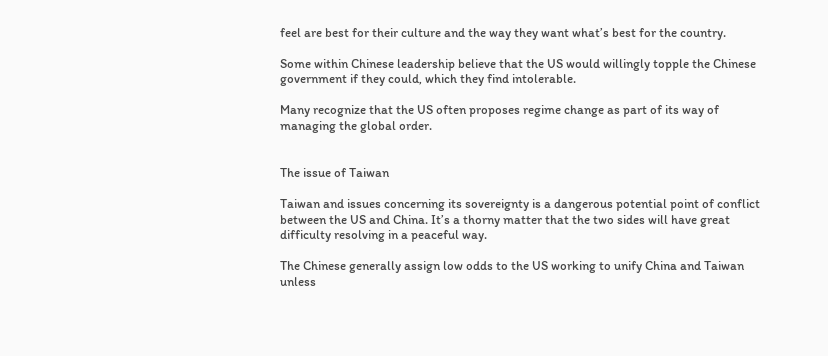feel are best for their culture and the way they want what’s best for the country.

Some within Chinese leadership believe that the US would willingly topple the Chinese government if they could, which they find intolerable.

Many recognize that the US often proposes regime change as part of its way of managing the global order.


The issue of Taiwan

Taiwan and issues concerning its sovereignty is a dangerous potential point of conflict between the US and China. It’s a thorny matter that the two sides will have great difficulty resolving in a peaceful way.

The Chinese generally assign low odds to the US working to unify China and Taiwan unless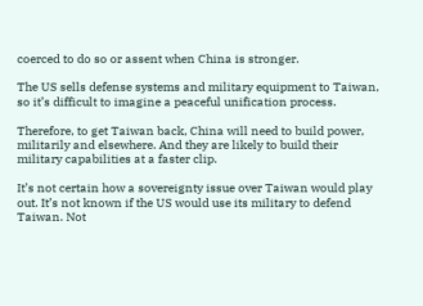coerced to do so or assent when China is stronger.

The US sells defense systems and military equipment to Taiwan, so it’s difficult to imagine a peaceful unification process.

Therefore, to get Taiwan back, China will need to build power, militarily and elsewhere. And they are likely to build their military capabilities at a faster clip.

It’s not certain how a sovereignty issue over Taiwan would play out. It’s not known if the US would use its military to defend Taiwan. Not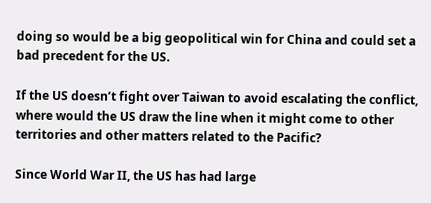doing so would be a big geopolitical win for China and could set a bad precedent for the US.

If the US doesn’t fight over Taiwan to avoid escalating the conflict, where would the US draw the line when it might come to other territories and other matters related to the Pacific?

Since World War II, the US has had large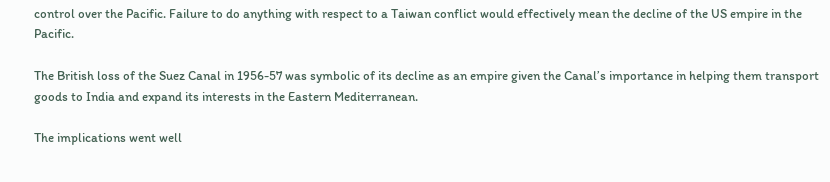control over the Pacific. Failure to do anything with respect to a Taiwan conflict would effectively mean the decline of the US empire in the Pacific.

The British loss of the Suez Canal in 1956-57 was symbolic of its decline as an empire given the Canal’s importance in helping them transport goods to India and expand its interests in the Eastern Mediterranean.

The implications went well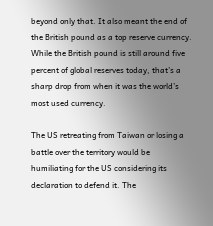beyond only that. It also meant the end of the British pound as a top reserve currency. While the British pound is still around five percent of global reserves today, that’s a sharp drop from when it was the world’s most used currency.

The US retreating from Taiwan or losing a battle over the territory would be humiliating for the US considering its declaration to defend it. The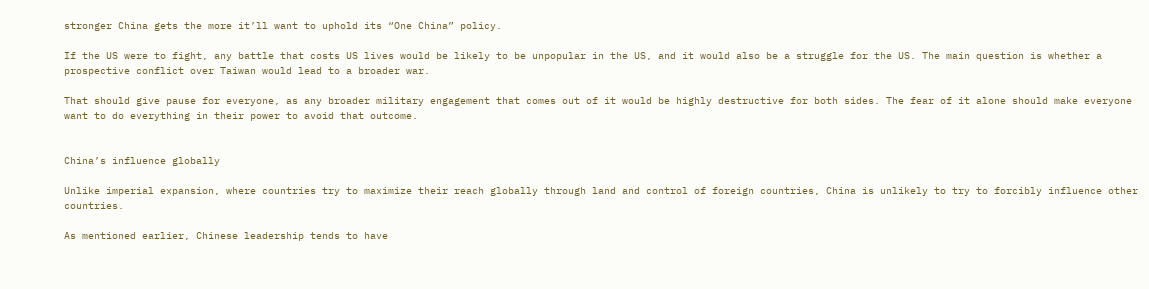stronger China gets the more it’ll want to uphold its “One China” policy.

If the US were to fight, any battle that costs US lives would be likely to be unpopular in the US, and it would also be a struggle for the US. The main question is whether a prospective conflict over Taiwan would lead to a broader war.

That should give pause for everyone, as any broader military engagement that comes out of it would be highly destructive for both sides. The fear of it alone should make everyone want to do everything in their power to avoid that outcome.


China’s influence globally

Unlike imperial expansion, where countries try to maximize their reach globally through land and control of foreign countries, China is unlikely to try to forcibly influence other countries.

As mentioned earlier, Chinese leadership tends to have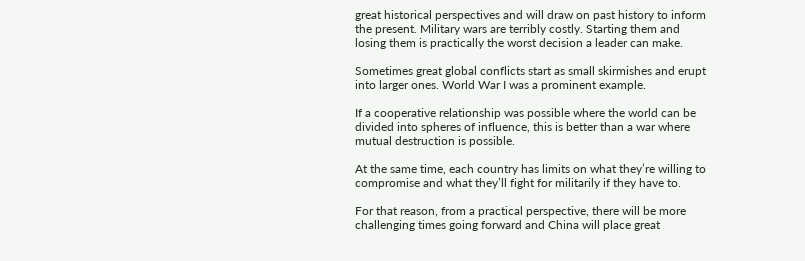great historical perspectives and will draw on past history to inform the present. Military wars are terribly costly. Starting them and losing them is practically the worst decision a leader can make.

Sometimes great global conflicts start as small skirmishes and erupt into larger ones. World War I was a prominent example.

If a cooperative relationship was possible where the world can be divided into spheres of influence, this is better than a war where mutual destruction is possible.

At the same time, each country has limits on what they’re willing to compromise and what they’ll fight for militarily if they have to.

For that reason, from a practical perspective, there will be more challenging times going forward and China will place great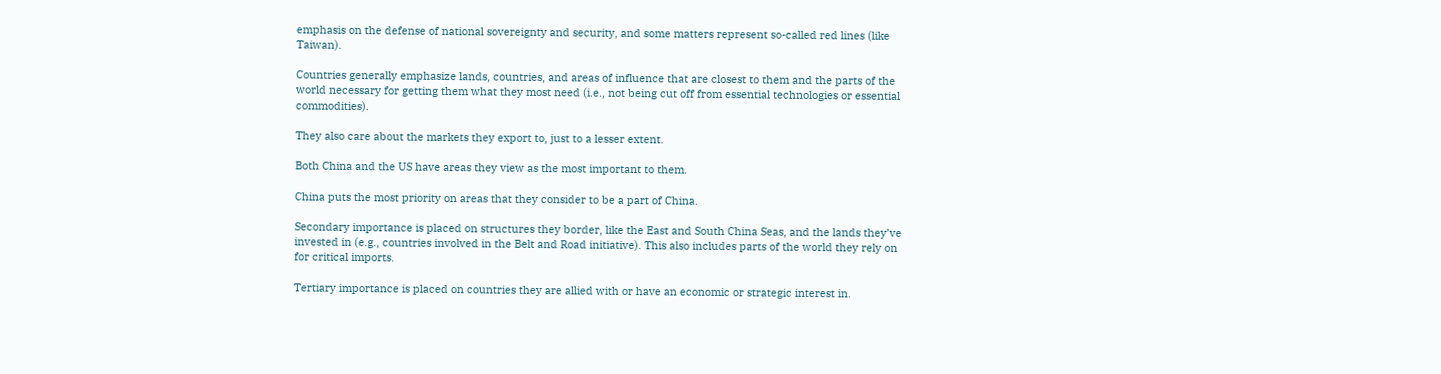emphasis on the defense of national sovereignty and security, and some matters represent so-called red lines (like Taiwan).

Countries generally emphasize lands, countries, and areas of influence that are closest to them and the parts of the world necessary for getting them what they most need (i.e., not being cut off from essential technologies or essential commodities).

They also care about the markets they export to, just to a lesser extent.

Both China and the US have areas they view as the most important to them.

China puts the most priority on areas that they consider to be a part of China.

Secondary importance is placed on structures they border, like the East and South China Seas, and the lands they’ve invested in (e.g., countries involved in the Belt and Road initiative). This also includes parts of the world they rely on for critical imports.

Tertiary importance is placed on countries they are allied with or have an economic or strategic interest in.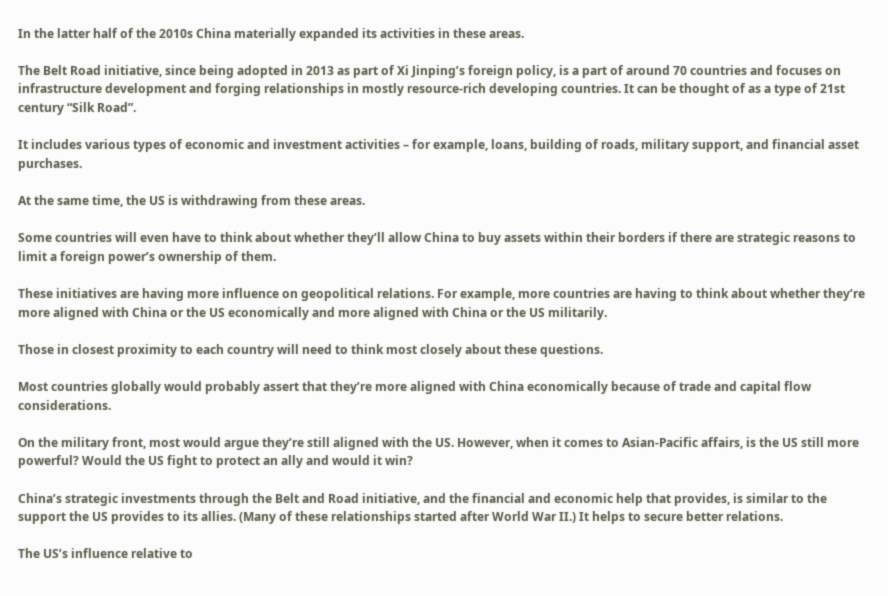In the latter half of the 2010s China materially expanded its activities in these areas.

The Belt Road initiative, since being adopted in 2013 as part of Xi Jinping’s foreign policy, is a part of around 70 countries and focuses on infrastructure development and forging relationships in mostly resource-rich developing countries. It can be thought of as a type of 21st century “Silk Road”.

It includes various types of economic and investment activities – for example, loans, building of roads, military support, and financial asset purchases.

At the same time, the US is withdrawing from these areas.

Some countries will even have to think about whether they’ll allow China to buy assets within their borders if there are strategic reasons to limit a foreign power’s ownership of them.

These initiatives are having more influence on geopolitical relations. For example, more countries are having to think about whether they’re more aligned with China or the US economically and more aligned with China or the US militarily.

Those in closest proximity to each country will need to think most closely about these questions.

Most countries globally would probably assert that they’re more aligned with China economically because of trade and capital flow considerations.

On the military front, most would argue they’re still aligned with the US. However, when it comes to Asian-Pacific affairs, is the US still more powerful? Would the US fight to protect an ally and would it win?

China’s strategic investments through the Belt and Road initiative, and the financial and economic help that provides, is similar to the support the US provides to its allies. (Many of these relationships started after World War II.) It helps to secure better relations.

The US’s influence relative to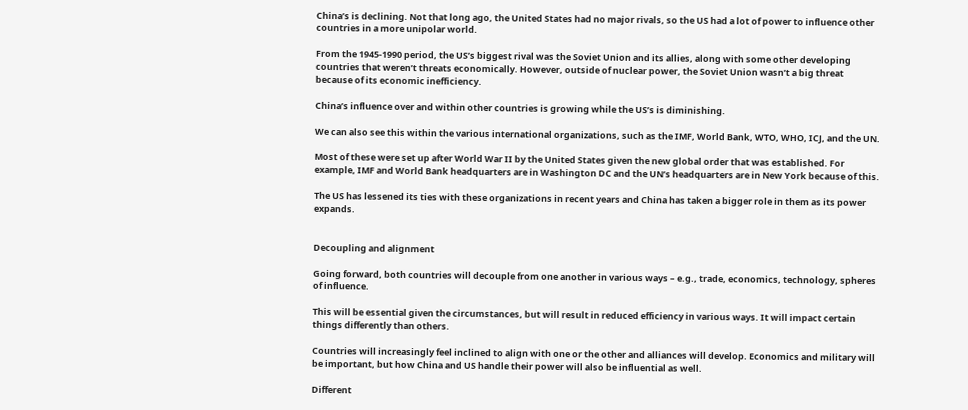China’s is declining. Not that long ago, the United States had no major rivals, so the US had a lot of power to influence other countries in a more unipolar world.

From the 1945-1990 period, the US’s biggest rival was the Soviet Union and its allies, along with some other developing countries that weren’t threats economically. However, outside of nuclear power, the Soviet Union wasn’t a big threat because of its economic inefficiency.

China’s influence over and within other countries is growing while the US’s is diminishing.

We can also see this within the various international organizations, such as the IMF, World Bank, WTO, WHO, ICJ, and the UN.

Most of these were set up after World War II by the United States given the new global order that was established. For example, IMF and World Bank headquarters are in Washington DC and the UN’s headquarters are in New York because of this.

The US has lessened its ties with these organizations in recent years and China has taken a bigger role in them as its power expands.


Decoupling and alignment

Going forward, both countries will decouple from one another in various ways – e.g., trade, economics, technology, spheres of influence.

This will be essential given the circumstances, but will result in reduced efficiency in various ways. It will impact certain things differently than others.

Countries will increasingly feel inclined to align with one or the other and alliances will develop. Economics and military will be important, but how China and US handle their power will also be influential as well.

Different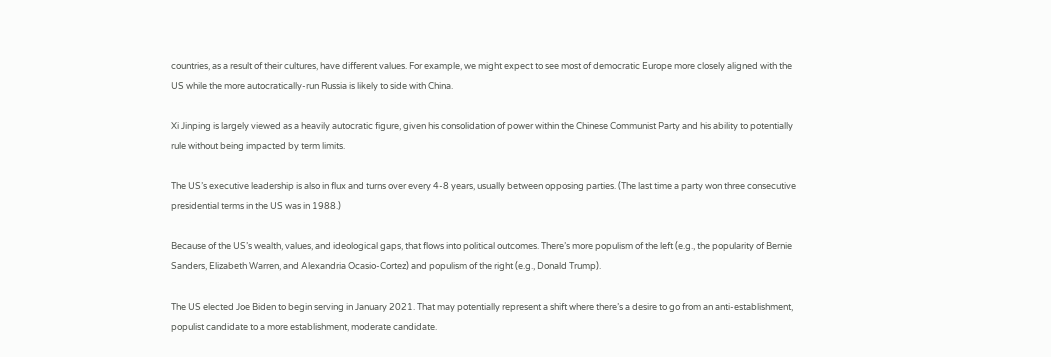countries, as a result of their cultures, have different values. For example, we might expect to see most of democratic Europe more closely aligned with the US while the more autocratically-run Russia is likely to side with China.

Xi Jinping is largely viewed as a heavily autocratic figure, given his consolidation of power within the Chinese Communist Party and his ability to potentially rule without being impacted by term limits.

The US’s executive leadership is also in flux and turns over every 4-8 years, usually between opposing parties. (The last time a party won three consecutive presidential terms in the US was in 1988.)

Because of the US’s wealth, values, and ideological gaps, that flows into political outcomes. There’s more populism of the left (e.g., the popularity of Bernie Sanders, Elizabeth Warren, and Alexandria Ocasio-Cortez) and populism of the right (e.g., Donald Trump).

The US elected Joe Biden to begin serving in January 2021. That may potentially represent a shift where there’s a desire to go from an anti-establishment, populist candidate to a more establishment, moderate candidate.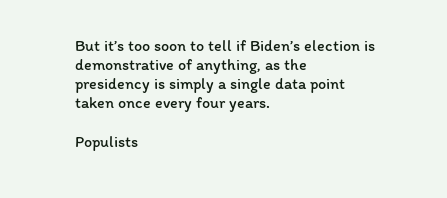But it’s too soon to tell if Biden’s election is demonstrative of anything, as the presidency is simply a single data point taken once every four years.

Populists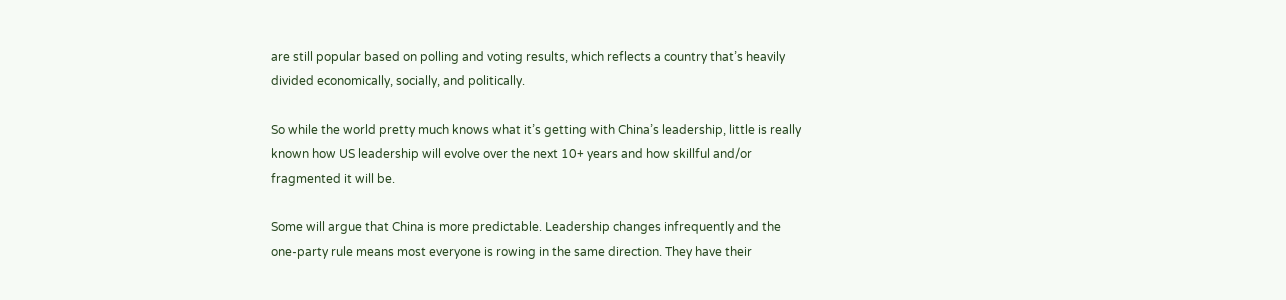are still popular based on polling and voting results, which reflects a country that’s heavily divided economically, socially, and politically.

So while the world pretty much knows what it’s getting with China’s leadership, little is really known how US leadership will evolve over the next 10+ years and how skillful and/or fragmented it will be.

Some will argue that China is more predictable. Leadership changes infrequently and the one-party rule means most everyone is rowing in the same direction. They have their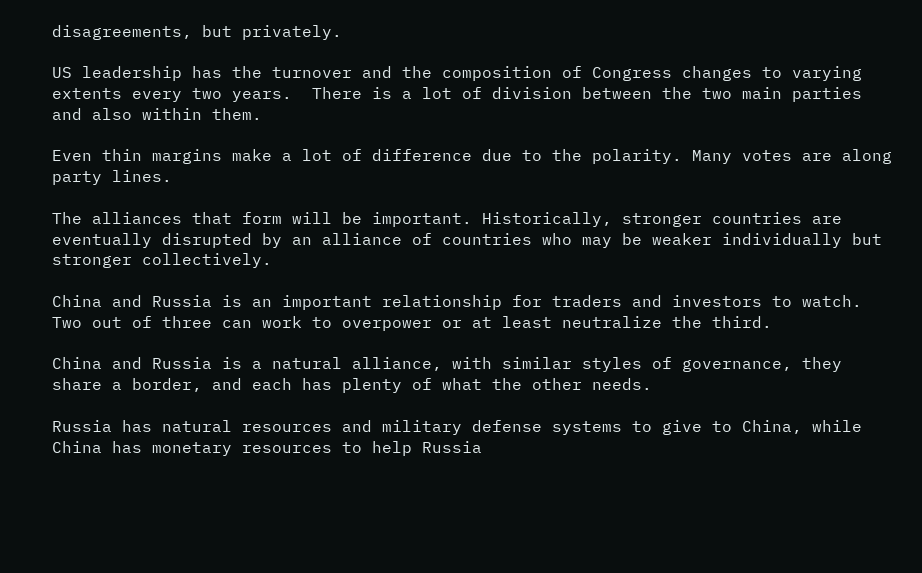disagreements, but privately.

US leadership has the turnover and the composition of Congress changes to varying extents every two years.  There is a lot of division between the two main parties and also within them.

Even thin margins make a lot of difference due to the polarity. Many votes are along party lines.

The alliances that form will be important. Historically, stronger countries are eventually disrupted by an alliance of countries who may be weaker individually but stronger collectively.

China and Russia is an important relationship for traders and investors to watch. Two out of three can work to overpower or at least neutralize the third.

China and Russia is a natural alliance, with similar styles of governance, they share a border, and each has plenty of what the other needs.

Russia has natural resources and military defense systems to give to China, while China has monetary resources to help Russia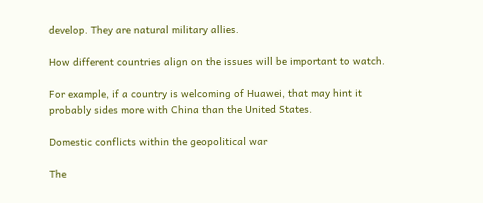develop. They are natural military allies.

How different countries align on the issues will be important to watch.

For example, if a country is welcoming of Huawei, that may hint it probably sides more with China than the United States.

Domestic conflicts within the geopolitical war

The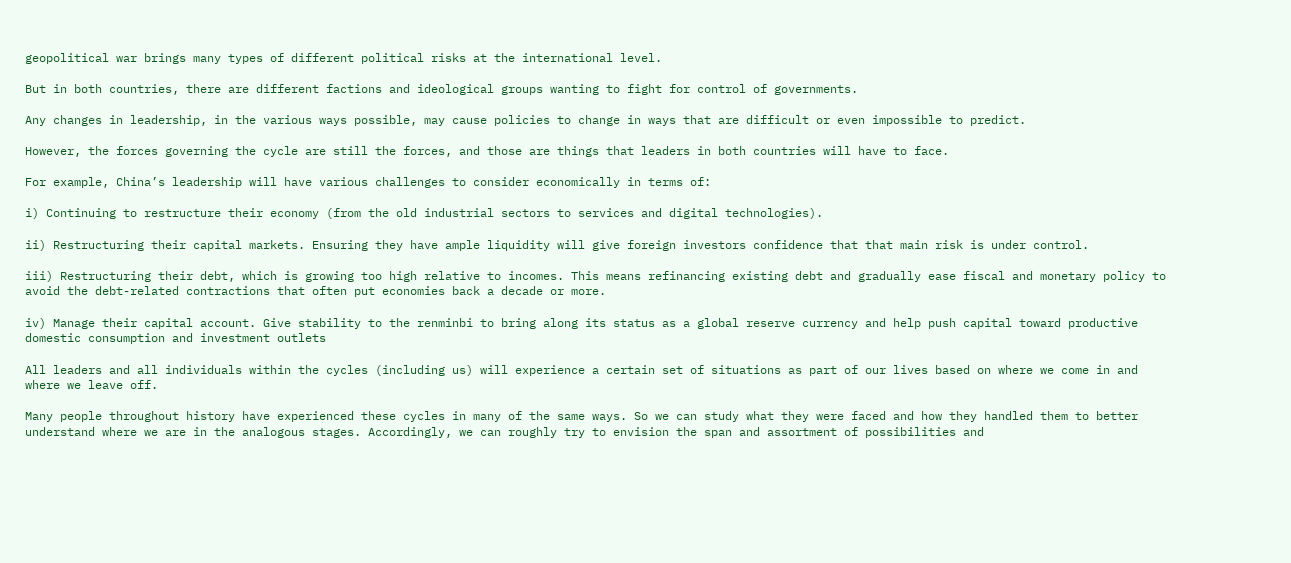geopolitical war brings many types of different political risks at the international level.

But in both countries, there are different factions and ideological groups wanting to fight for control of governments.

Any changes in leadership, in the various ways possible, may cause policies to change in ways that are difficult or even impossible to predict.

However, the forces governing the cycle are still the forces, and those are things that leaders in both countries will have to face.

For example, China’s leadership will have various challenges to consider economically in terms of:

i) Continuing to restructure their economy (from the old industrial sectors to services and digital technologies).

ii) Restructuring their capital markets. Ensuring they have ample liquidity will give foreign investors confidence that that main risk is under control.

iii) Restructuring their debt, which is growing too high relative to incomes. This means refinancing existing debt and gradually ease fiscal and monetary policy to avoid the debt-related contractions that often put economies back a decade or more.

iv) Manage their capital account. Give stability to the renminbi to bring along its status as a global reserve currency and help push capital toward productive domestic consumption and investment outlets

All leaders and all individuals within the cycles (including us) will experience a certain set of situations as part of our lives based on where we come in and where we leave off.

Many people throughout history have experienced these cycles in many of the same ways. So we can study what they were faced and how they handled them to better understand where we are in the analogous stages. Accordingly, we can roughly try to envision the span and assortment of possibilities and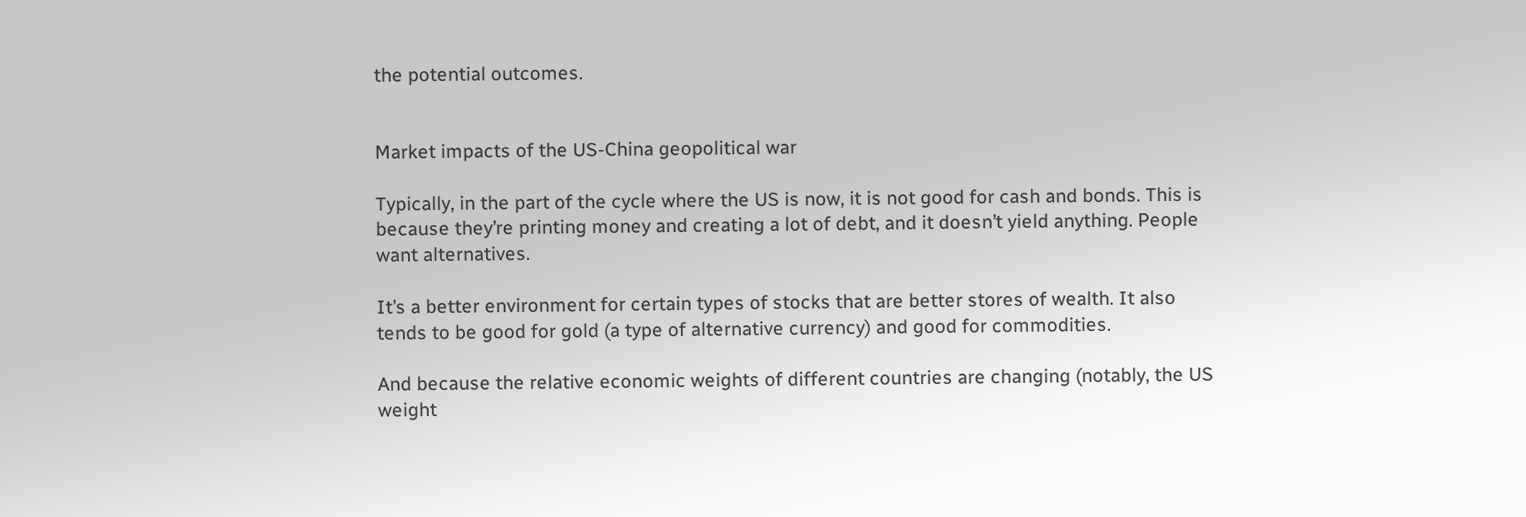the potential outcomes.


Market impacts of the US-China geopolitical war

Typically, in the part of the cycle where the US is now, it is not good for cash and bonds. This is because they’re printing money and creating a lot of debt, and it doesn’t yield anything. People want alternatives.

It’s a better environment for certain types of stocks that are better stores of wealth. It also tends to be good for gold (a type of alternative currency) and good for commodities.

And because the relative economic weights of different countries are changing (notably, the US weight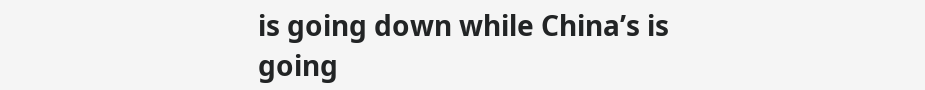is going down while China’s is going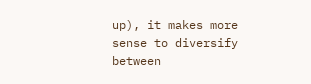up), it makes more sense to diversify between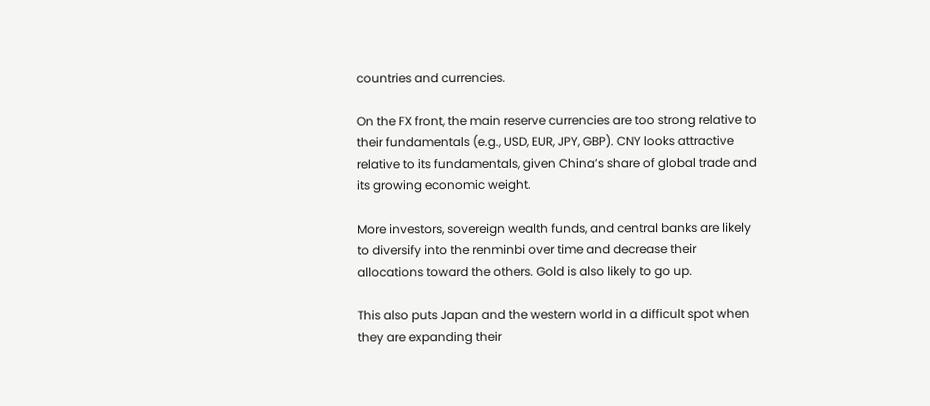countries and currencies.

On the FX front, the main reserve currencies are too strong relative to their fundamentals (e.g., USD, EUR, JPY, GBP). CNY looks attractive relative to its fundamentals, given China’s share of global trade and its growing economic weight.

More investors, sovereign wealth funds, and central banks are likely to diversify into the renminbi over time and decrease their allocations toward the others. Gold is also likely to go up.

This also puts Japan and the western world in a difficult spot when they are expanding their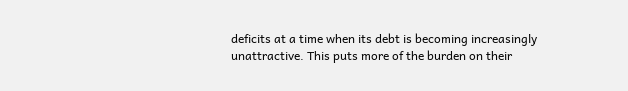deficits at a time when its debt is becoming increasingly unattractive. This puts more of the burden on their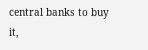central banks to buy it,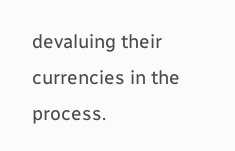devaluing their currencies in the process.